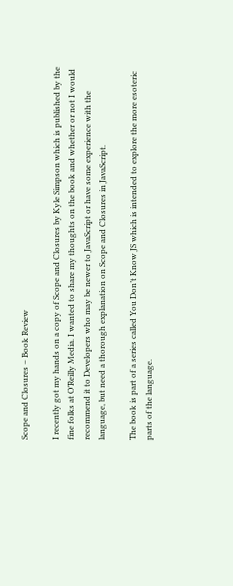Scope and Closures – Book Review

I recently got my hands on a copy of Scope and Closures by Kyle Simpson which is published by the fine folks at O’Reilly Media. I wanted to share my thoughts on the book and whether or not I would recommend it to Developers who may be newer to JavaScript or have some experience with the language, but need a thorough explanation on Scope and Closures in JavaScript.

The book is part of a series called You Don’t Know JS which is intended to explore the more esoteric parts of the language.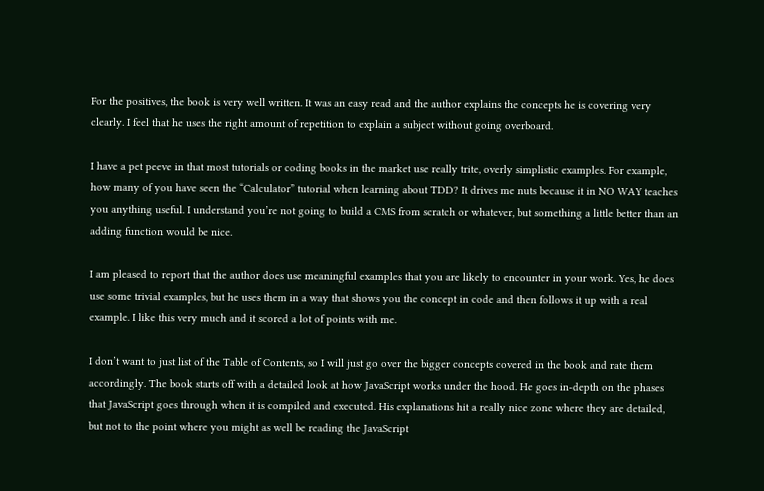For the positives, the book is very well written. It was an easy read and the author explains the concepts he is covering very clearly. I feel that he uses the right amount of repetition to explain a subject without going overboard.

I have a pet peeve in that most tutorials or coding books in the market use really trite, overly simplistic examples. For example, how many of you have seen the “Calculator” tutorial when learning about TDD? It drives me nuts because it in NO WAY teaches you anything useful. I understand you’re not going to build a CMS from scratch or whatever, but something a little better than an adding function would be nice.

I am pleased to report that the author does use meaningful examples that you are likely to encounter in your work. Yes, he does use some trivial examples, but he uses them in a way that shows you the concept in code and then follows it up with a real example. I like this very much and it scored a lot of points with me.

I don’t want to just list of the Table of Contents, so I will just go over the bigger concepts covered in the book and rate them accordingly. The book starts off with a detailed look at how JavaScript works under the hood. He goes in-depth on the phases that JavaScript goes through when it is compiled and executed. His explanations hit a really nice zone where they are detailed, but not to the point where you might as well be reading the JavaScript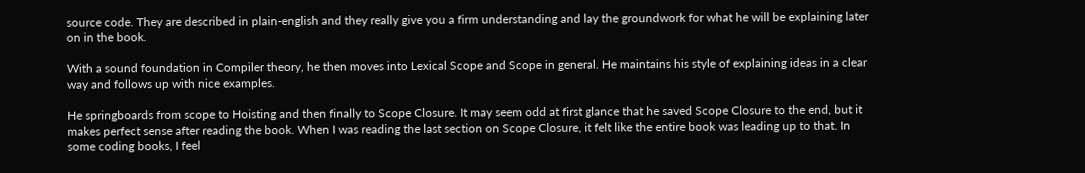source code. They are described in plain-english and they really give you a firm understanding and lay the groundwork for what he will be explaining later on in the book.

With a sound foundation in Compiler theory, he then moves into Lexical Scope and Scope in general. He maintains his style of explaining ideas in a clear way and follows up with nice examples.

He springboards from scope to Hoisting and then finally to Scope Closure. It may seem odd at first glance that he saved Scope Closure to the end, but it makes perfect sense after reading the book. When I was reading the last section on Scope Closure, it felt like the entire book was leading up to that. In some coding books, I feel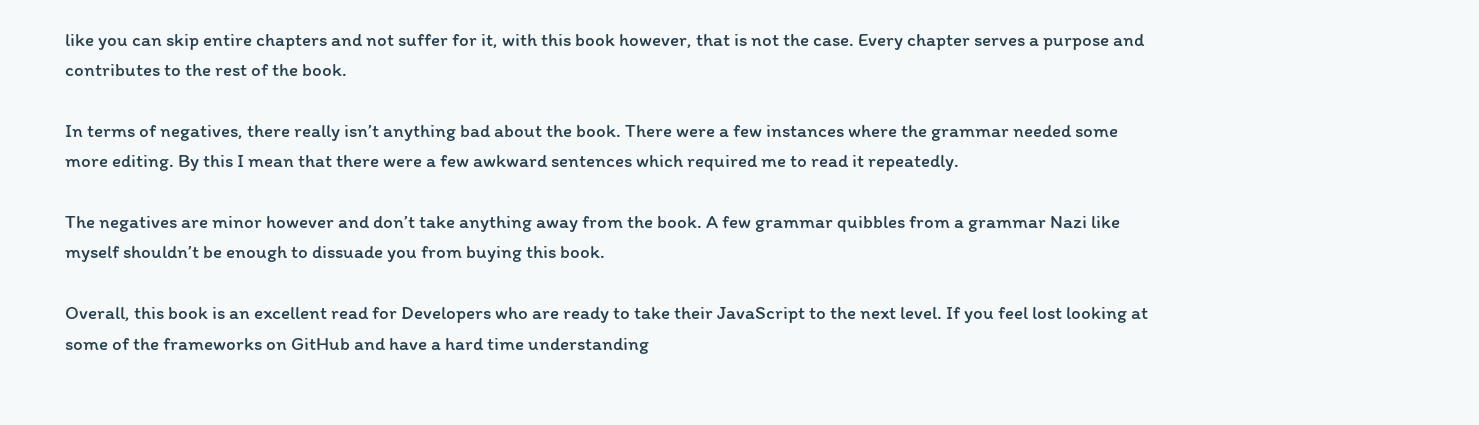like you can skip entire chapters and not suffer for it, with this book however, that is not the case. Every chapter serves a purpose and contributes to the rest of the book.

In terms of negatives, there really isn’t anything bad about the book. There were a few instances where the grammar needed some more editing. By this I mean that there were a few awkward sentences which required me to read it repeatedly.

The negatives are minor however and don’t take anything away from the book. A few grammar quibbles from a grammar Nazi like myself shouldn’t be enough to dissuade you from buying this book.

Overall, this book is an excellent read for Developers who are ready to take their JavaScript to the next level. If you feel lost looking at some of the frameworks on GitHub and have a hard time understanding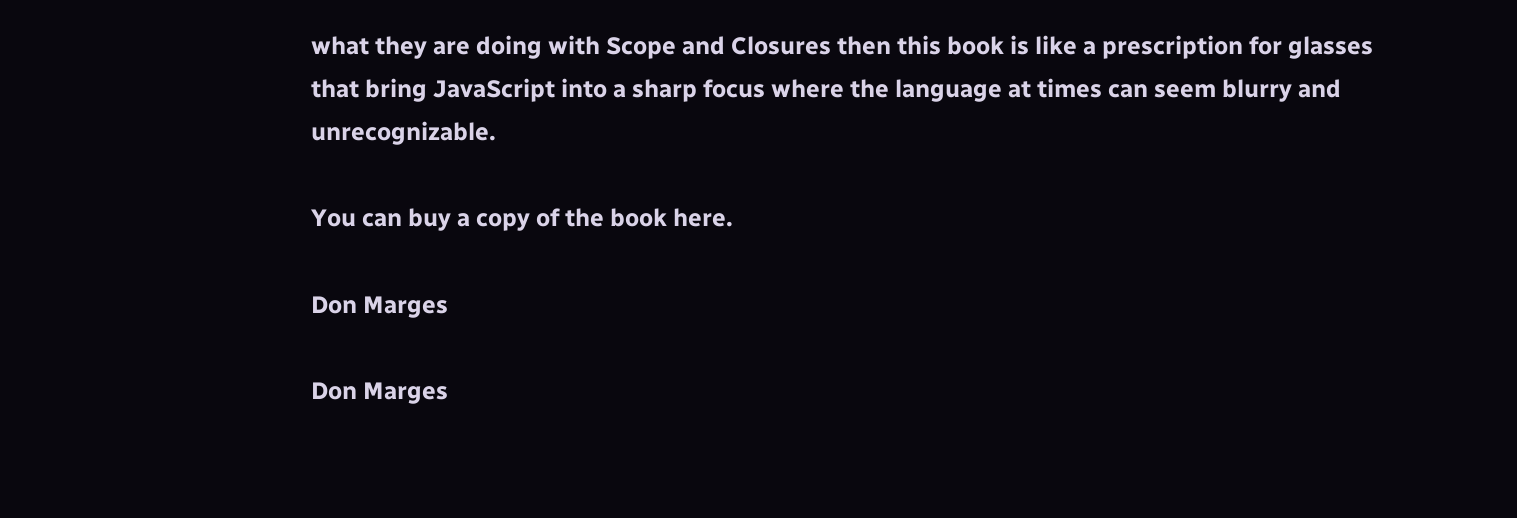what they are doing with Scope and Closures then this book is like a prescription for glasses that bring JavaScript into a sharp focus where the language at times can seem blurry and unrecognizable.

You can buy a copy of the book here.

Don Marges

Don Marges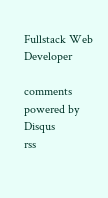Fullstack Web Developer

comments powered by Disqus
rss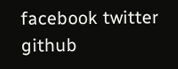facebook twitter github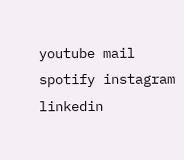youtube mail spotify instagram linkedin